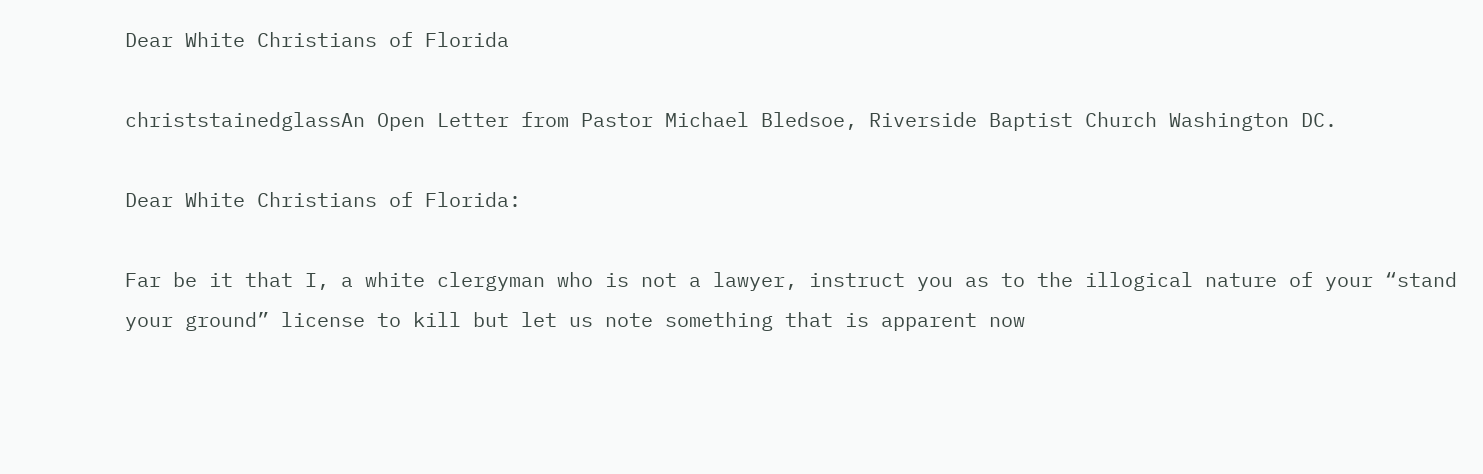Dear White Christians of Florida

christstainedglassAn Open Letter from Pastor Michael Bledsoe, Riverside Baptist Church Washington DC.

Dear White Christians of Florida:

Far be it that I, a white clergyman who is not a lawyer, instruct you as to the illogical nature of your “stand your ground” license to kill but let us note something that is apparent now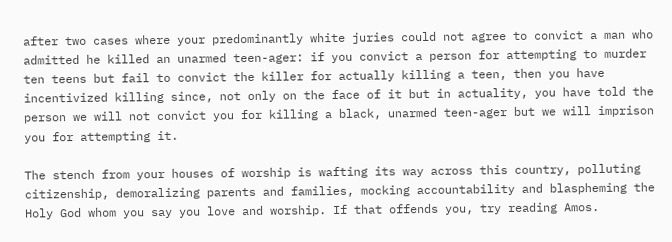after two cases where your predominantly white juries could not agree to convict a man who admitted he killed an unarmed teen-ager: if you convict a person for attempting to murder ten teens but fail to convict the killer for actually killing a teen, then you have incentivized killing since, not only on the face of it but in actuality, you have told the person we will not convict you for killing a black, unarmed teen-ager but we will imprison you for attempting it.

The stench from your houses of worship is wafting its way across this country, polluting citizenship, demoralizing parents and families, mocking accountability and blaspheming the Holy God whom you say you love and worship. If that offends you, try reading Amos.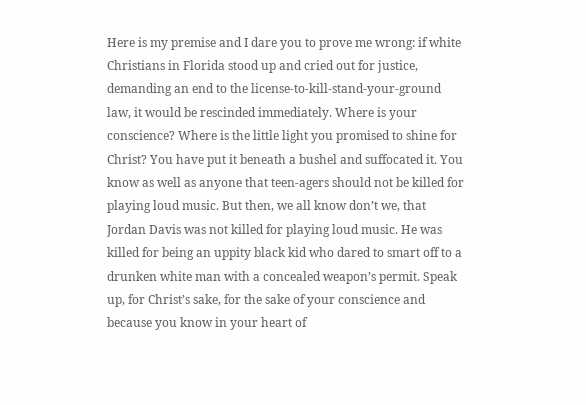Here is my premise and I dare you to prove me wrong: if white Christians in Florida stood up and cried out for justice, demanding an end to the license-to-kill-stand-your-ground law, it would be rescinded immediately. Where is your conscience? Where is the little light you promised to shine for Christ? You have put it beneath a bushel and suffocated it. You know as well as anyone that teen-agers should not be killed for playing loud music. But then, we all know don’t we, that Jordan Davis was not killed for playing loud music. He was killed for being an uppity black kid who dared to smart off to a drunken white man with a concealed weapon’s permit. Speak up, for Christ’s sake, for the sake of your conscience and because you know in your heart of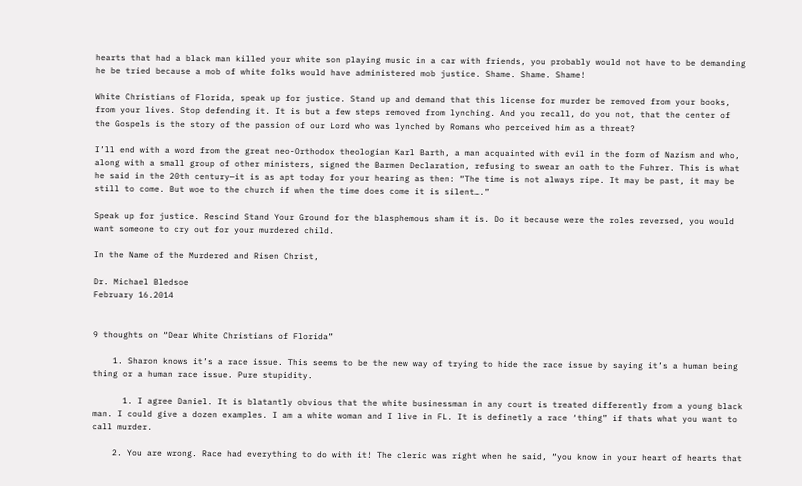hearts that had a black man killed your white son playing music in a car with friends, you probably would not have to be demanding he be tried because a mob of white folks would have administered mob justice. Shame. Shame. Shame!

White Christians of Florida, speak up for justice. Stand up and demand that this license for murder be removed from your books, from your lives. Stop defending it. It is but a few steps removed from lynching. And you recall, do you not, that the center of the Gospels is the story of the passion of our Lord who was lynched by Romans who perceived him as a threat?

I’ll end with a word from the great neo-Orthodox theologian Karl Barth, a man acquainted with evil in the form of Nazism and who, along with a small group of other ministers, signed the Barmen Declaration, refusing to swear an oath to the Fuhrer. This is what he said in the 20th century—it is as apt today for your hearing as then: “The time is not always ripe. It may be past, it may be still to come. But woe to the church if when the time does come it is silent….”

Speak up for justice. Rescind Stand Your Ground for the blasphemous sham it is. Do it because were the roles reversed, you would want someone to cry out for your murdered child.

In the Name of the Murdered and Risen Christ,

Dr. Michael Bledsoe
February 16.2014


9 thoughts on “Dear White Christians of Florida”

    1. Sharon knows it’s a race issue. This seems to be the new way of trying to hide the race issue by saying it’s a human being thing or a human race issue. Pure stupidity.

      1. I agree Daniel. It is blatantly obvious that the white businessman in any court is treated differently from a young black man. I could give a dozen examples. I am a white woman and I live in FL. It is definetly a race ‘thing” if thats what you want to call murder.

    2. You are wrong. Race had everything to do with it! The cleric was right when he said, “you know in your heart of hearts that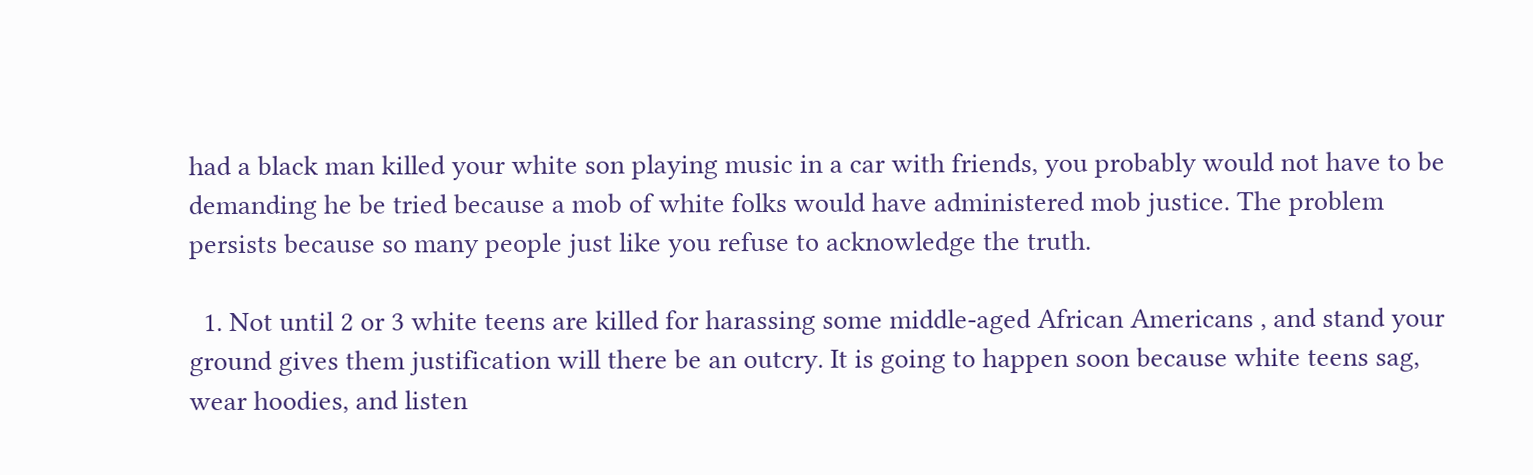had a black man killed your white son playing music in a car with friends, you probably would not have to be demanding he be tried because a mob of white folks would have administered mob justice. The problem persists because so many people just like you refuse to acknowledge the truth.

  1. Not until 2 or 3 white teens are killed for harassing some middle-aged African Americans , and stand your ground gives them justification will there be an outcry. It is going to happen soon because white teens sag, wear hoodies, and listen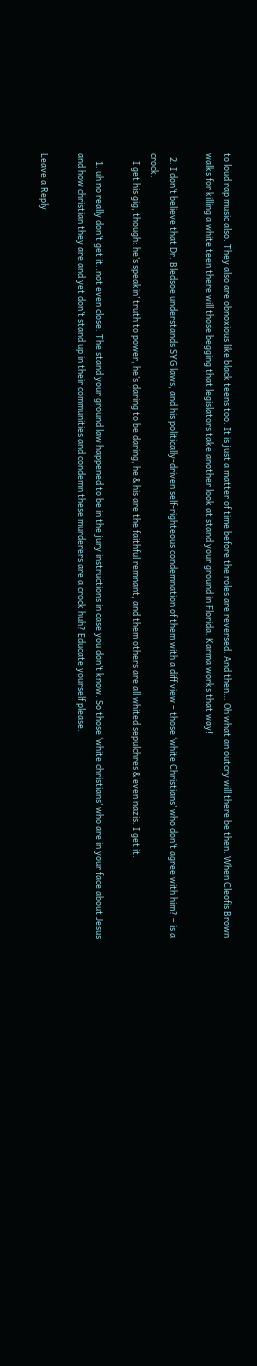to loud rap music also. They also are obnoxious like black teens too. It is just a matter of time before the roles are reversed. And then… Oh what an outcry will there be then. When Cleofis Brown walks for killing a white teen there will those begging that legislators take another look at stand your ground in Florida. Karma works that way!

  2. I don’t believe that Dr. Bledsoe understands SYG laws, and his politically-driven self-righteous condemnation of them with a diff view – those ‘white Christians’ who don’t agree with him? – is a crock.
    I get his gig, though: he’s speakin’ truth to power, he’s daring to be daring, he & his are the faithful remnant, and them others are all whited sepulchres & even nazis. I get it.

    1. uh no really don’t get it..not even close. The stand your ground law happened to be in the jury instructions in case you don’t know. So those ‘white christians’ who are in your face about Jesus and how christian they are and yet don’t stand up in their communities and condemn these murderers are a crock huh? Educate yourself please.

Leave a Reply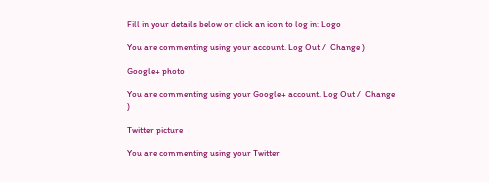Fill in your details below or click an icon to log in: Logo

You are commenting using your account. Log Out /  Change )

Google+ photo

You are commenting using your Google+ account. Log Out /  Change )

Twitter picture

You are commenting using your Twitter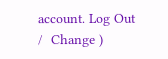account. Log Out /  Change )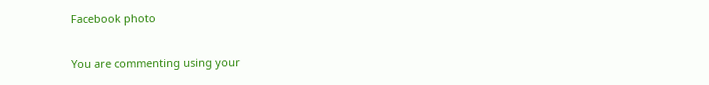Facebook photo

You are commenting using your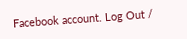Facebook account. Log Out /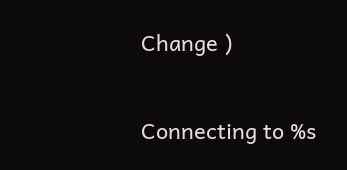Change )


Connecting to %s